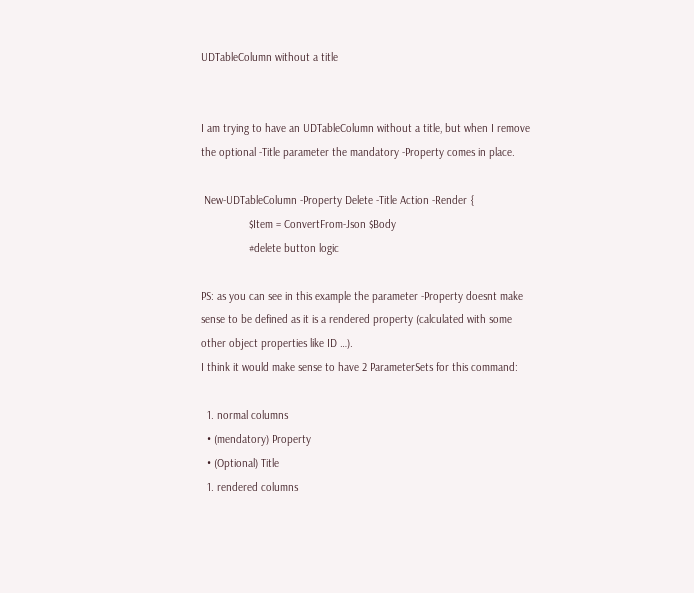UDTableColumn without a title


I am trying to have an UDTableColumn without a title, but when I remove the optional -Title parameter the mandatory -Property comes in place.

 New-UDTableColumn -Property Delete -Title Action -Render {
                $Item = ConvertFrom-Json $Body
                #delete button logic

PS: as you can see in this example the parameter -Property doesnt make sense to be defined as it is a rendered property (calculated with some other object properties like ID …).
I think it would make sense to have 2 ParameterSets for this command:

  1. normal columns
  • (mendatory) Property
  • (Optional) Title
  1. rendered columns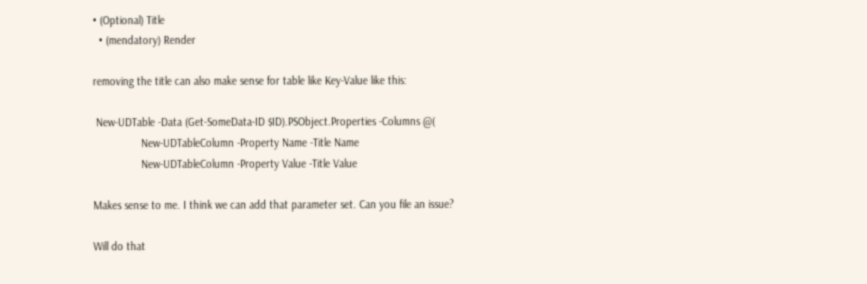• (Optional) Title
  • (mendatory) Render

removing the title can also make sense for table like Key-Value like this:

 New-UDTable -Data (Get-SomeData-ID $ID).PSObject.Properties -Columns @(
                New-UDTableColumn -Property Name -Title Name
                New-UDTableColumn -Property Value -Title Value

Makes sense to me. I think we can add that parameter set. Can you file an issue?

Will do that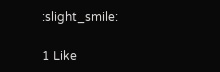:slight_smile:

1 Like